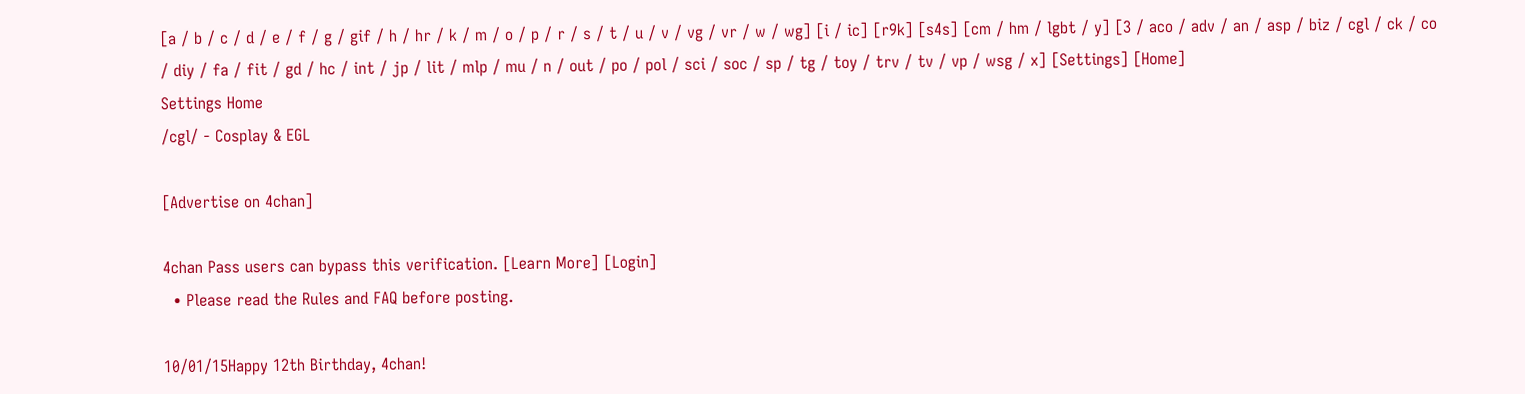[a / b / c / d / e / f / g / gif / h / hr / k / m / o / p / r / s / t / u / v / vg / vr / w / wg] [i / ic] [r9k] [s4s] [cm / hm / lgbt / y] [3 / aco / adv / an / asp / biz / cgl / ck / co / diy / fa / fit / gd / hc / int / jp / lit / mlp / mu / n / out / po / pol / sci / soc / sp / tg / toy / trv / tv / vp / wsg / x] [Settings] [Home]
Settings Home
/cgl/ - Cosplay & EGL

[Advertise on 4chan]

4chan Pass users can bypass this verification. [Learn More] [Login]
  • Please read the Rules and FAQ before posting.

10/01/15Happy 12th Birthday, 4chan!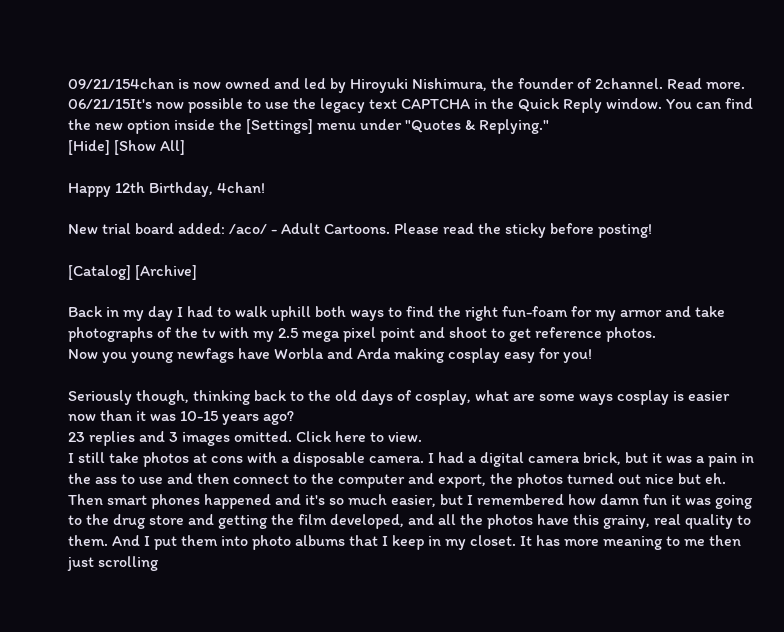09/21/154chan is now owned and led by Hiroyuki Nishimura, the founder of 2channel. Read more.
06/21/15It's now possible to use the legacy text CAPTCHA in the Quick Reply window. You can find the new option inside the [Settings] menu under "Quotes & Replying."
[Hide] [Show All]

Happy 12th Birthday, 4chan!

New trial board added: /aco/ - Adult Cartoons. Please read the sticky before posting!

[Catalog] [Archive]

Back in my day I had to walk uphill both ways to find the right fun-foam for my armor and take photographs of the tv with my 2.5 mega pixel point and shoot to get reference photos.
Now you young newfags have Worbla and Arda making cosplay easy for you!

Seriously though, thinking back to the old days of cosplay, what are some ways cosplay is easier now than it was 10-15 years ago?
23 replies and 3 images omitted. Click here to view.
I still take photos at cons with a disposable camera. I had a digital camera brick, but it was a pain in the ass to use and then connect to the computer and export, the photos turned out nice but eh. Then smart phones happened and it's so much easier, but I remembered how damn fun it was going to the drug store and getting the film developed, and all the photos have this grainy, real quality to them. And I put them into photo albums that I keep in my closet. It has more meaning to me then just scrolling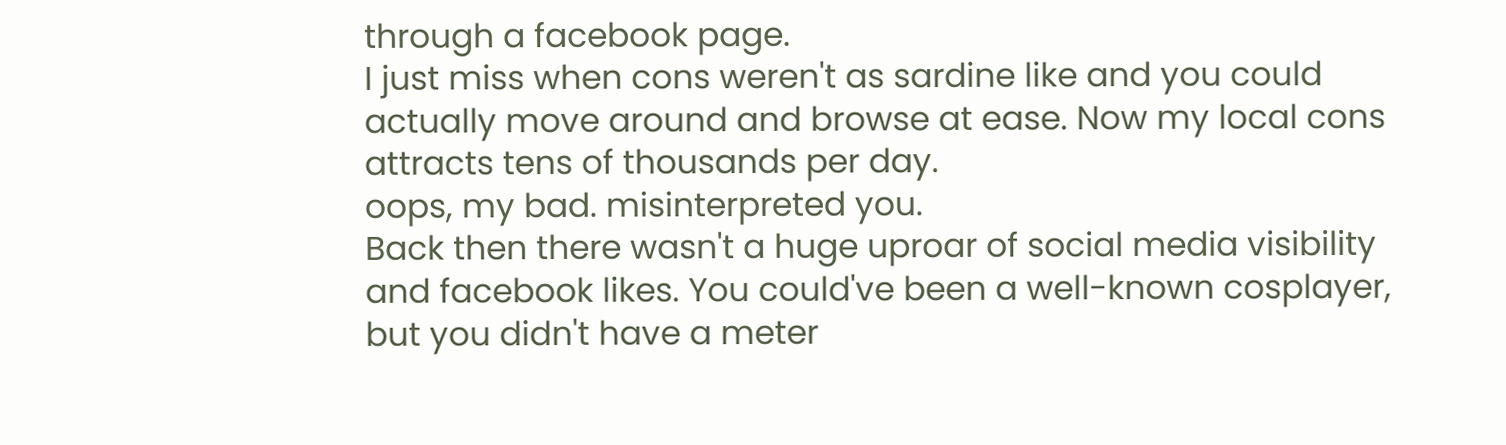through a facebook page.
I just miss when cons weren't as sardine like and you could actually move around and browse at ease. Now my local cons attracts tens of thousands per day.
oops, my bad. misinterpreted you.
Back then there wasn't a huge uproar of social media visibility and facebook likes. You could've been a well-known cosplayer, but you didn't have a meter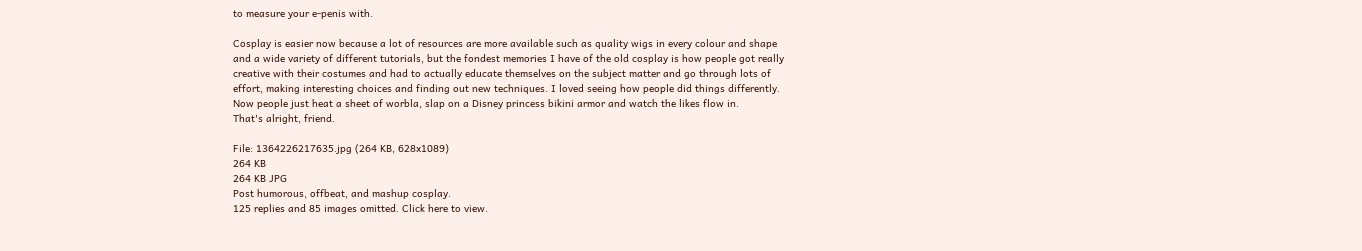to measure your e-penis with.

Cosplay is easier now because a lot of resources are more available such as quality wigs in every colour and shape and a wide variety of different tutorials, but the fondest memories I have of the old cosplay is how people got really creative with their costumes and had to actually educate themselves on the subject matter and go through lots of effort, making interesting choices and finding out new techniques. I loved seeing how people did things differently. Now people just heat a sheet of worbla, slap on a Disney princess bikini armor and watch the likes flow in.
That's alright, friend.

File: 1364226217635.jpg (264 KB, 628x1089)
264 KB
264 KB JPG
Post humorous, offbeat, and mashup cosplay.
125 replies and 85 images omitted. Click here to view.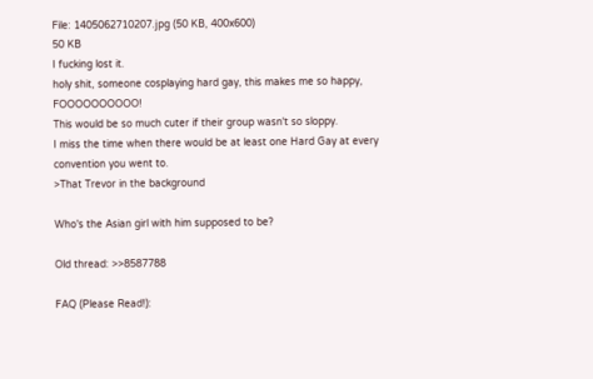File: 1405062710207.jpg (50 KB, 400x600)
50 KB
I fucking lost it.
holy shit, someone cosplaying hard gay, this makes me so happy, FOOOOOOOOOO!
This would be so much cuter if their group wasn't so sloppy.
I miss the time when there would be at least one Hard Gay at every convention you went to.
>That Trevor in the background

Who's the Asian girl with him supposed to be?

Old thread: >>8587788

FAQ (Please Read!):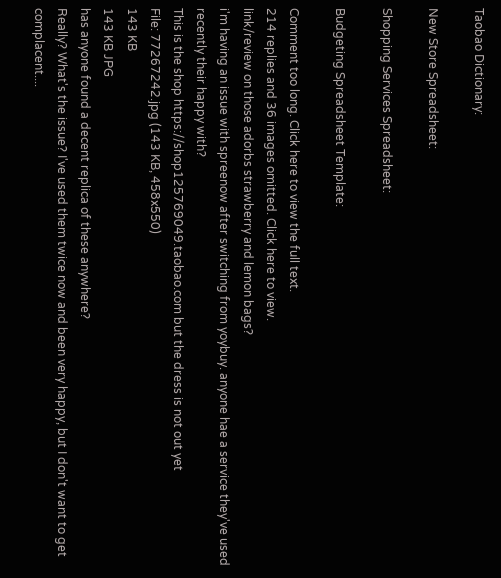Taobao Dictionary:

New Store Spreadsheet:

Shopping Services Spreadsheet:

Budgeting Spreadsheet Template:

Comment too long. Click here to view the full text.
214 replies and 36 images omitted. Click here to view.
link/review on those adorbs strawberry and lemon bags?
i'm having an issue with spreenow after switching from yoybuy. anyone hae a service they've used recently their happy with?
This is the shop https://shop125769049.taobao.com but the dress is not out yet
File: 77267242.jpg (143 KB, 458x550)
143 KB
143 KB JPG
has anyone found a decent replica of these anywhere?
Really? What's the issue? I've used them twice now and been very happy, but I don't want to get complacent....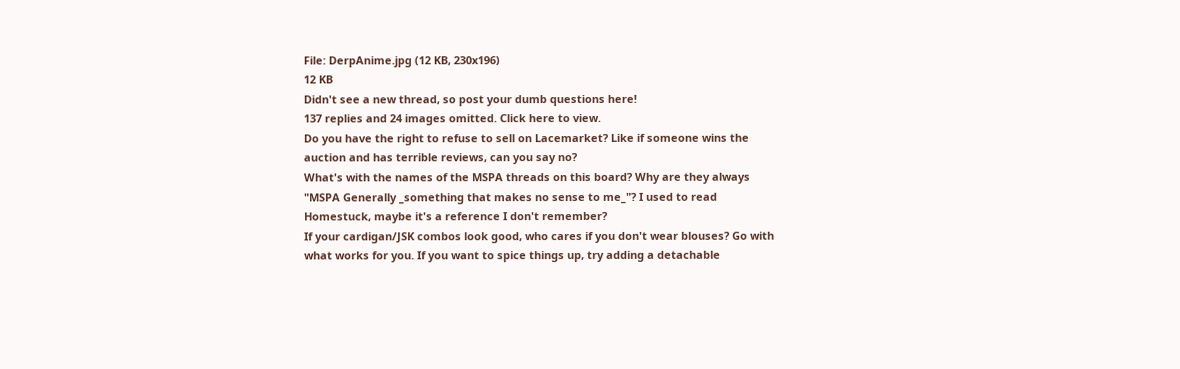File: DerpAnime.jpg (12 KB, 230x196)
12 KB
Didn't see a new thread, so post your dumb questions here!
137 replies and 24 images omitted. Click here to view.
Do you have the right to refuse to sell on Lacemarket? Like if someone wins the auction and has terrible reviews, can you say no?
What's with the names of the MSPA threads on this board? Why are they always "MSPA Generally _something that makes no sense to me_"? I used to read Homestuck, maybe it's a reference I don't remember?
If your cardigan/JSK combos look good, who cares if you don't wear blouses? Go with what works for you. If you want to spice things up, try adding a detachable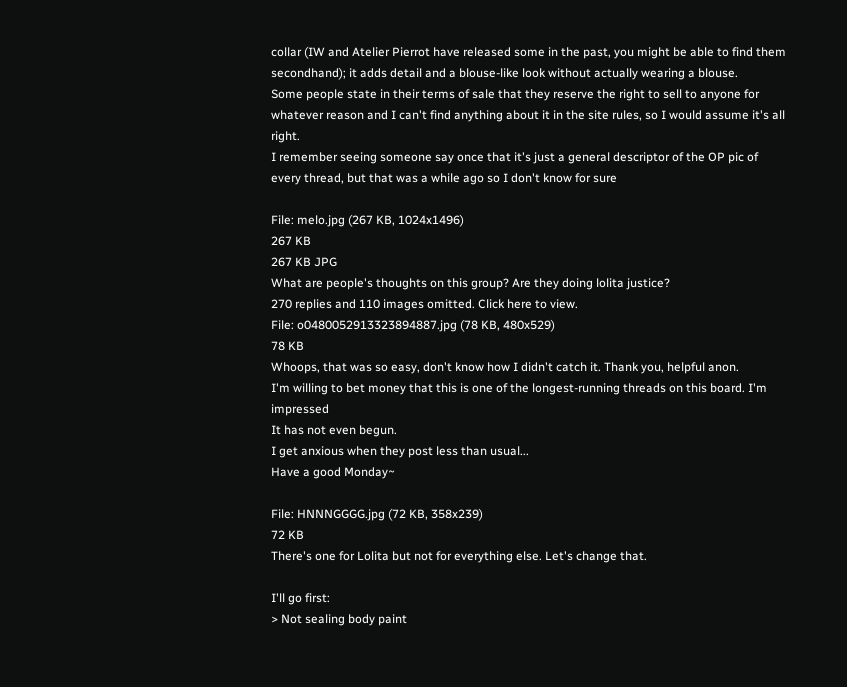collar (IW and Atelier Pierrot have released some in the past, you might be able to find them secondhand); it adds detail and a blouse-like look without actually wearing a blouse.
Some people state in their terms of sale that they reserve the right to sell to anyone for whatever reason and I can't find anything about it in the site rules, so I would assume it's all right.
I remember seeing someone say once that it's just a general descriptor of the OP pic of every thread, but that was a while ago so I don't know for sure

File: melo.jpg (267 KB, 1024x1496)
267 KB
267 KB JPG
What are people's thoughts on this group? Are they doing lolita justice?
270 replies and 110 images omitted. Click here to view.
File: o0480052913323894887.jpg (78 KB, 480x529)
78 KB
Whoops, that was so easy, don't know how I didn't catch it. Thank you, helpful anon.
I'm willing to bet money that this is one of the longest-running threads on this board. I'm impressed
It has not even begun.
I get anxious when they post less than usual...
Have a good Monday~

File: HNNNGGGG.jpg (72 KB, 358x239)
72 KB
There's one for Lolita but not for everything else. Let's change that.

I'll go first:
> Not sealing body paint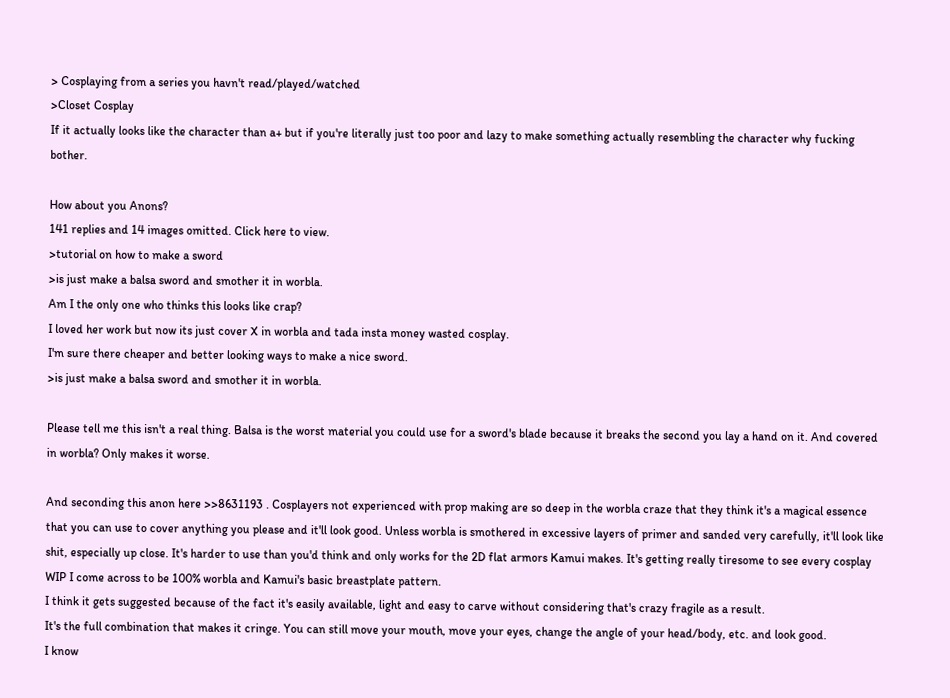> Cosplaying from a series you havn't read/played/watched
>Closet Cosplay
If it actually looks like the character than a+ but if you're literally just too poor and lazy to make something actually resembling the character why fucking bother.

How about you Anons?
141 replies and 14 images omitted. Click here to view.
>tutorial on how to make a sword
>is just make a balsa sword and smother it in worbla.
Am I the only one who thinks this looks like crap?
I loved her work but now its just cover X in worbla and tada insta money wasted cosplay.
I'm sure there cheaper and better looking ways to make a nice sword.
>is just make a balsa sword and smother it in worbla.

Please tell me this isn't a real thing. Balsa is the worst material you could use for a sword's blade because it breaks the second you lay a hand on it. And covered in worbla? Only makes it worse.

And seconding this anon here >>8631193 . Cosplayers not experienced with prop making are so deep in the worbla craze that they think it's a magical essence that you can use to cover anything you please and it'll look good. Unless worbla is smothered in excessive layers of primer and sanded very carefully, it'll look like shit, especially up close. It's harder to use than you'd think and only works for the 2D flat armors Kamui makes. It's getting really tiresome to see every cosplay WIP I come across to be 100% worbla and Kamui's basic breastplate pattern.
I think it gets suggested because of the fact it's easily available, light and easy to carve without considering that's crazy fragile as a result.
It's the full combination that makes it cringe. You can still move your mouth, move your eyes, change the angle of your head/body, etc. and look good.
I know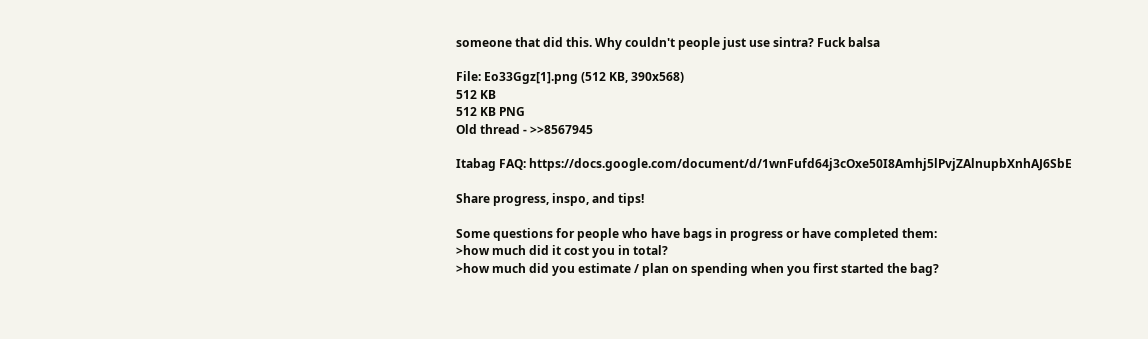someone that did this. Why couldn't people just use sintra? Fuck balsa

File: Eo33Ggz[1].png (512 KB, 390x568)
512 KB
512 KB PNG
Old thread - >>8567945

Itabag FAQ: https://docs.google.com/document/d/1wnFufd64j3cOxe50I8Amhj5lPvjZAlnupbXnhAJ6SbE

Share progress, inspo, and tips!

Some questions for people who have bags in progress or have completed them:
>how much did it cost you in total?
>how much did you estimate / plan on spending when you first started the bag?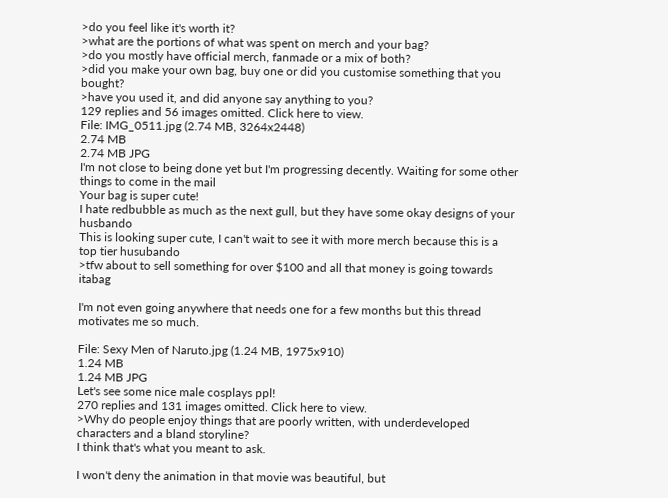>do you feel like it's worth it?
>what are the portions of what was spent on merch and your bag?
>do you mostly have official merch, fanmade or a mix of both?
>did you make your own bag, buy one or did you customise something that you bought?
>have you used it, and did anyone say anything to you?
129 replies and 56 images omitted. Click here to view.
File: IMG_0511.jpg (2.74 MB, 3264x2448)
2.74 MB
2.74 MB JPG
I'm not close to being done yet but I'm progressing decently. Waiting for some other things to come in the mail
Your bag is super cute!
I hate redbubble as much as the next gull, but they have some okay designs of your husbando
This is looking super cute, I can't wait to see it with more merch because this is a top tier husubando
>tfw about to sell something for over $100 and all that money is going towards itabag

I'm not even going anywhere that needs one for a few months but this thread motivates me so much.

File: Sexy Men of Naruto.jpg (1.24 MB, 1975x910)
1.24 MB
1.24 MB JPG
Let's see some nice male cosplays ppl!
270 replies and 131 images omitted. Click here to view.
>Why do people enjoy things that are poorly written, with underdeveloped characters and a bland storyline?
I think that's what you meant to ask.

I won't deny the animation in that movie was beautiful, but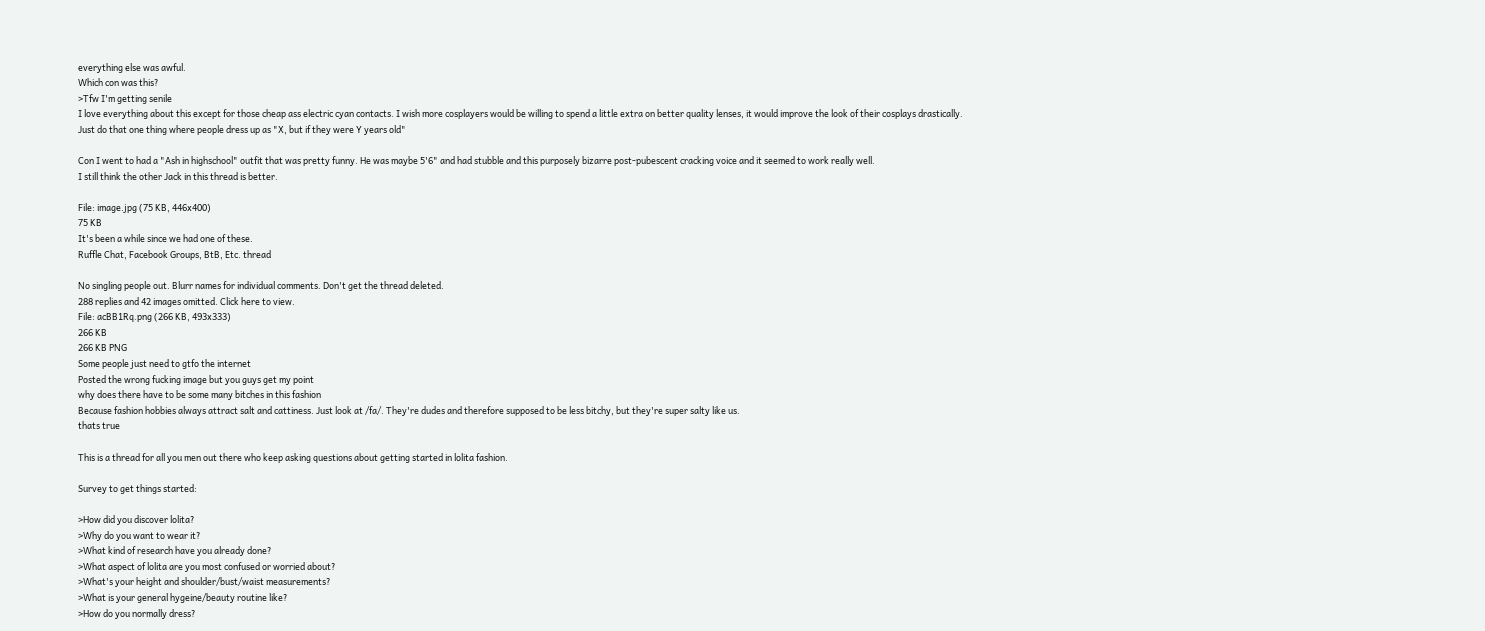everything else was awful.
Which con was this?
>Tfw I'm getting senile
I love everything about this except for those cheap ass electric cyan contacts. I wish more cosplayers would be willing to spend a little extra on better quality lenses, it would improve the look of their cosplays drastically.
Just do that one thing where people dress up as "X, but if they were Y years old"

Con I went to had a "Ash in highschool" outfit that was pretty funny. He was maybe 5'6" and had stubble and this purposely bizarre post-pubescent cracking voice and it seemed to work really well.
I still think the other Jack in this thread is better.

File: image.jpg (75 KB, 446x400)
75 KB
It's been a while since we had one of these.
Ruffle Chat, Facebook Groups, BtB, Etc. thread

No singling people out. Blurr names for individual comments. Don't get the thread deleted.
288 replies and 42 images omitted. Click here to view.
File: acBB1Rq.png (266 KB, 493x333)
266 KB
266 KB PNG
Some people just need to gtfo the internet
Posted the wrong fucking image but you guys get my point
why does there have to be some many bitches in this fashion
Because fashion hobbies always attract salt and cattiness. Just look at /fa/. They're dudes and therefore supposed to be less bitchy, but they're super salty like us.
thats true

This is a thread for all you men out there who keep asking questions about getting started in lolita fashion.

Survey to get things started:

>How did you discover lolita?
>Why do you want to wear it?
>What kind of research have you already done?
>What aspect of lolita are you most confused or worried about?
>What's your height and shoulder/bust/waist measurements?
>What is your general hygeine/beauty routine like?
>How do you normally dress?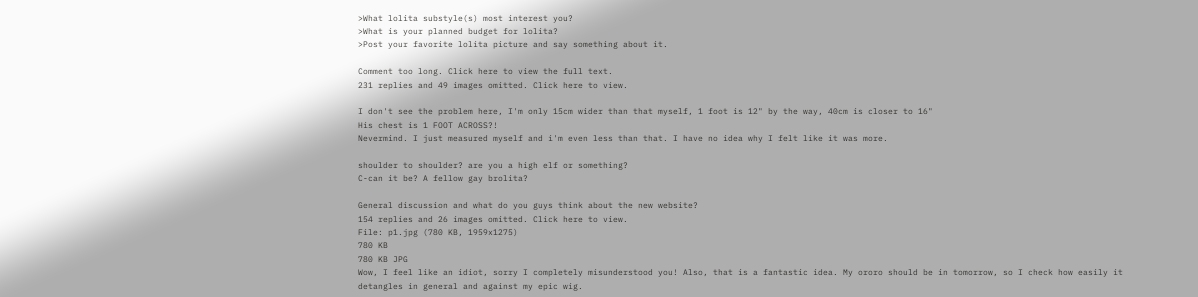>What lolita substyle(s) most interest you?
>What is your planned budget for lolita?
>Post your favorite lolita picture and say something about it.

Comment too long. Click here to view the full text.
231 replies and 49 images omitted. Click here to view.

I don't see the problem here, I'm only 15cm wider than that myself, 1 foot is 12" by the way, 40cm is closer to 16"
His chest is 1 FOOT ACROSS?!
Nevermind. I just measured myself and i'm even less than that. I have no idea why I felt like it was more.

shoulder to shoulder? are you a high elf or something?
C-can it be? A fellow gay brolita?

General discussion and what do you guys think about the new website?
154 replies and 26 images omitted. Click here to view.
File: p1.jpg (780 KB, 1959x1275)
780 KB
780 KB JPG
Wow, I feel like an idiot, sorry I completely misunderstood you! Also, that is a fantastic idea. My ororo should be in tomorrow, so I check how easily it detangles in general and against my epic wig.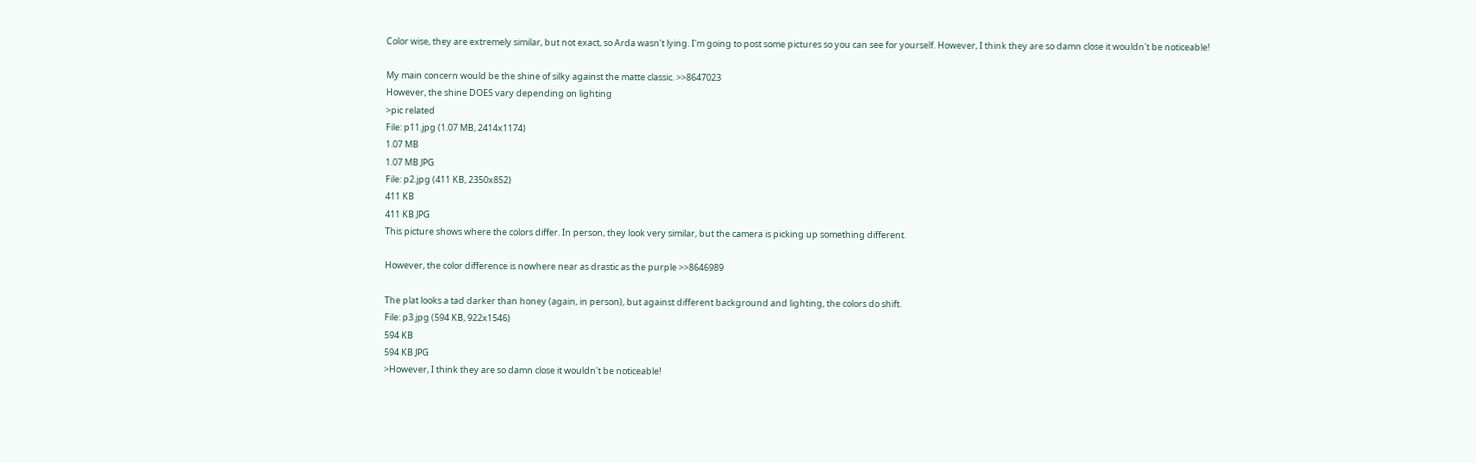Color wise, they are extremely similar, but not exact, so Arda wasn't lying. I'm going to post some pictures so you can see for yourself. However, I think they are so damn close it wouldn't be noticeable!

My main concern would be the shine of silky against the matte classic. >>8647023
However, the shine DOES vary depending on lighting
>pic related
File: p11.jpg (1.07 MB, 2414x1174)
1.07 MB
1.07 MB JPG
File: p2.jpg (411 KB, 2350x852)
411 KB
411 KB JPG
This picture shows where the colors differ. In person, they look very similar, but the camera is picking up something different.

However, the color difference is nowhere near as drastic as the purple >>8646989

The plat looks a tad darker than honey (again, in person), but against different background and lighting, the colors do shift.
File: p3.jpg (594 KB, 922x1546)
594 KB
594 KB JPG
>However, I think they are so damn close it wouldn't be noticeable!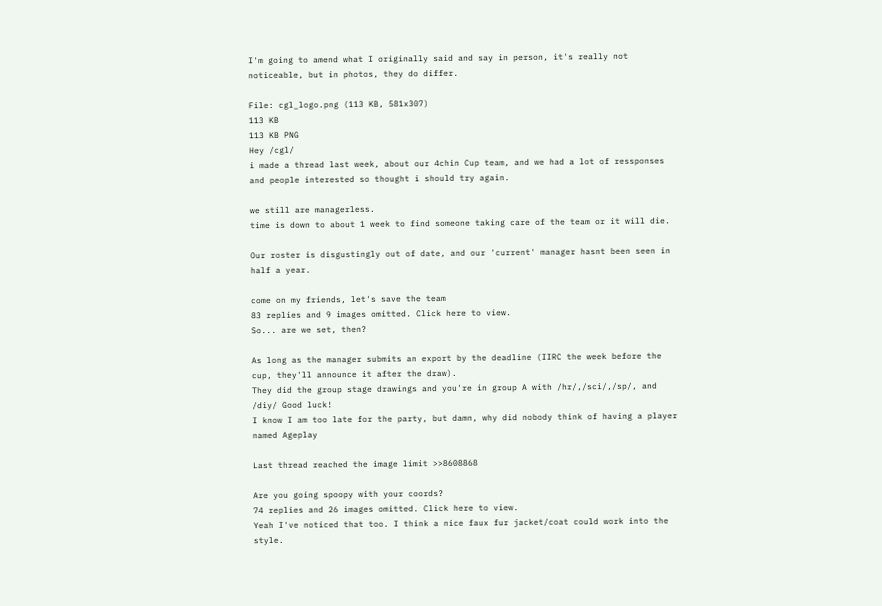I'm going to amend what I originally said and say in person, it's really not noticeable, but in photos, they do differ.

File: cgl_logo.png (113 KB, 581x307)
113 KB
113 KB PNG
Hey /cgl/
i made a thread last week, about our 4chin Cup team, and we had a lot of ressponses and people interested so thought i should try again.

we still are managerless.
time is down to about 1 week to find someone taking care of the team or it will die.

Our roster is disgustingly out of date, and our 'current' manager hasnt been seen in half a year.

come on my friends, let's save the team
83 replies and 9 images omitted. Click here to view.
So... are we set, then?

As long as the manager submits an export by the deadline (IIRC the week before the cup, they'll announce it after the draw).
They did the group stage drawings and you're in group A with /hr/,/sci/,/sp/, and /diy/ Good luck!
I know I am too late for the party, but damn, why did nobody think of having a player named Ageplay

Last thread reached the image limit >>8608868

Are you going spoopy with your coords?
74 replies and 26 images omitted. Click here to view.
Yeah I've noticed that too. I think a nice faux fur jacket/coat could work into the style.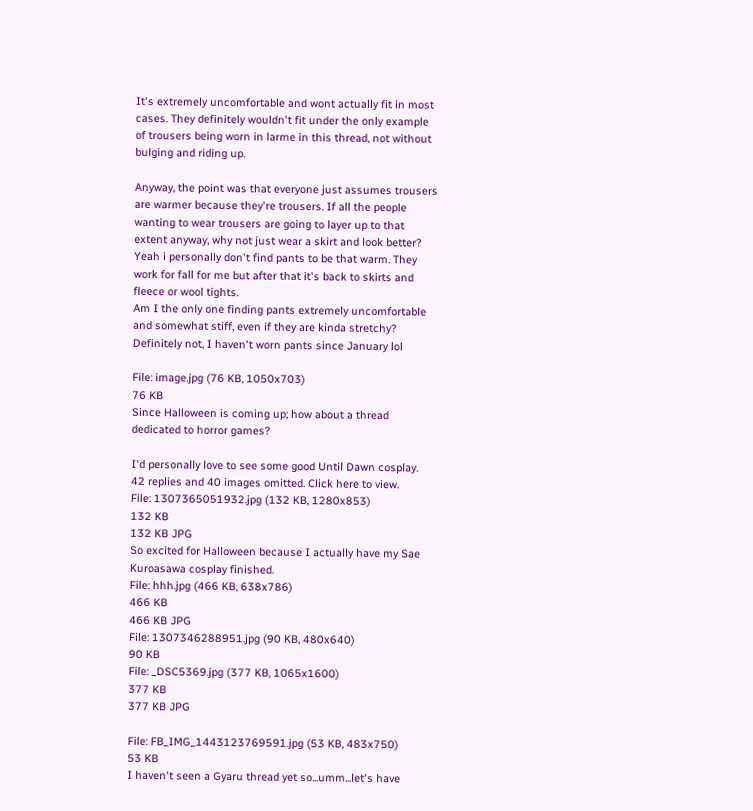It's extremely uncomfortable and wont actually fit in most cases. They definitely wouldn't fit under the only example of trousers being worn in larme in this thread, not without bulging and riding up.

Anyway, the point was that everyone just assumes trousers are warmer because they're trousers. If all the people wanting to wear trousers are going to layer up to that extent anyway, why not just wear a skirt and look better?
Yeah i personally don't find pants to be that warm. They work for fall for me but after that it's back to skirts and fleece or wool tights.
Am I the only one finding pants extremely uncomfortable and somewhat stiff, even if they are kinda stretchy?
Definitely not, I haven't worn pants since January lol

File: image.jpg (76 KB, 1050x703)
76 KB
Since Halloween is coming up; how about a thread dedicated to horror games?

I'd personally love to see some good Until Dawn cosplay.
42 replies and 40 images omitted. Click here to view.
File: 1307365051932.jpg (132 KB, 1280x853)
132 KB
132 KB JPG
So excited for Halloween because I actually have my Sae Kuroasawa cosplay finished.
File: hhh.jpg (466 KB, 638x786)
466 KB
466 KB JPG
File: 1307346288951.jpg (90 KB, 480x640)
90 KB
File: _DSC5369.jpg (377 KB, 1065x1600)
377 KB
377 KB JPG

File: FB_IMG_1443123769591.jpg (53 KB, 483x750)
53 KB
I haven't seen a Gyaru thread yet so...umm...let's have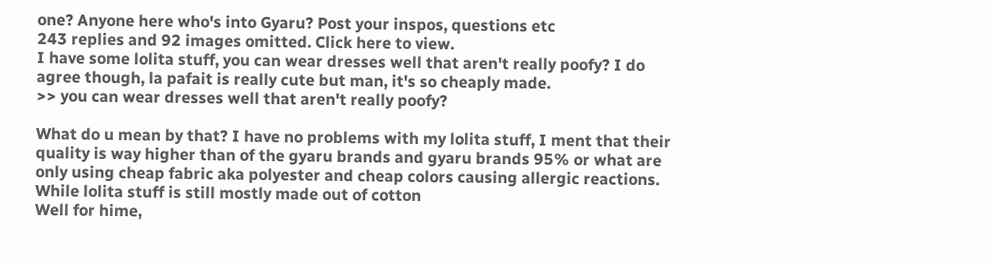one? Anyone here who's into Gyaru? Post your inspos, questions etc
243 replies and 92 images omitted. Click here to view.
I have some lolita stuff, you can wear dresses well that aren't really poofy? I do agree though, la pafait is really cute but man, it's so cheaply made.
>> you can wear dresses well that aren't really poofy?

What do u mean by that? I have no problems with my lolita stuff, I ment that their quality is way higher than of the gyaru brands and gyaru brands 95% or what are only using cheap fabric aka polyester and cheap colors causing allergic reactions. While lolita stuff is still mostly made out of cotton
Well for hime,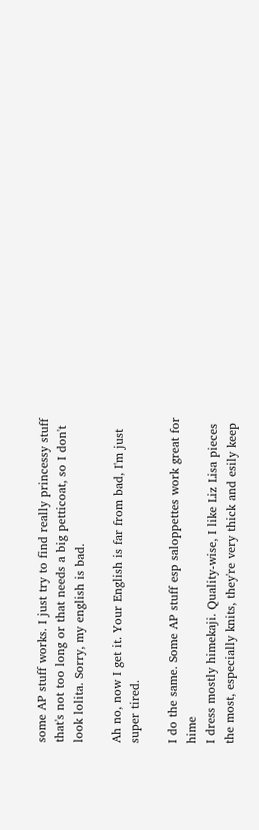some AP stuff works. I just try to find really princessy stuff that's not too long or that needs a big petticoat, so I don't look lolita. Sorry, my english is bad.

Ah no, now I get it. Your English is far from bad, I'm just super tired.

I do the same. Some AP stuff esp saloppettes work great for hime
I dress mostly himekaji. Quality-wise, I like Liz Lisa pieces the most, especially knits, they're very thick and esily keep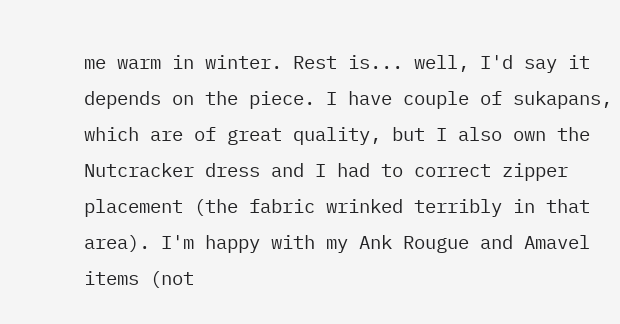me warm in winter. Rest is... well, I'd say it depends on the piece. I have couple of sukapans, which are of great quality, but I also own the Nutcracker dress and I had to correct zipper placement (the fabric wrinked terribly in that area). I'm happy with my Ank Rougue and Amavel items (not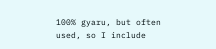100% gyaru, but often used, so I include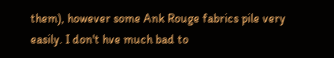them), however some Ank Rouge fabrics pile very easily. I don't hve much bad to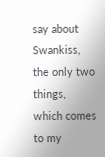say about Swankiss, the only two things, which comes to my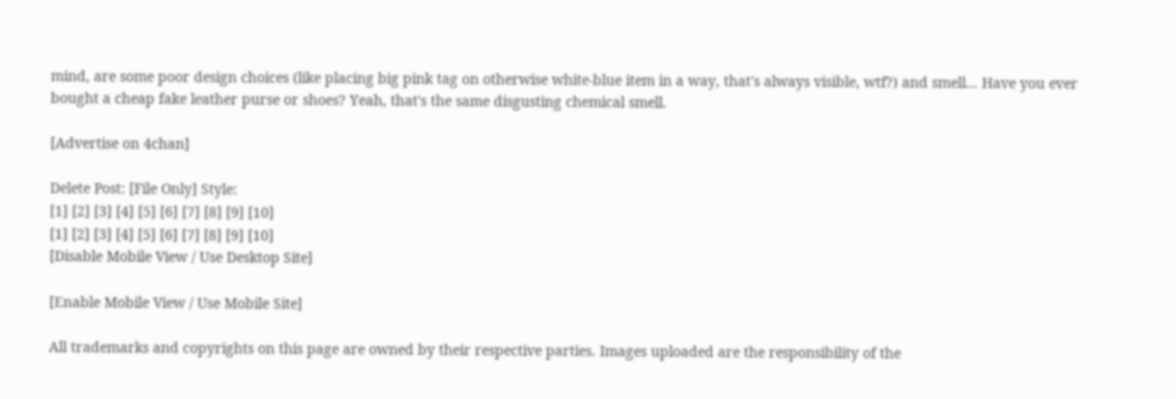mind, are some poor design choices (like placing big pink tag on otherwise white-blue item in a way, that's always visible, wtf?) and smell... Have you ever bought a cheap fake leather purse or shoes? Yeah, that's the same disgusting chemical smell.

[Advertise on 4chan]

Delete Post: [File Only] Style:
[1] [2] [3] [4] [5] [6] [7] [8] [9] [10]
[1] [2] [3] [4] [5] [6] [7] [8] [9] [10]
[Disable Mobile View / Use Desktop Site]

[Enable Mobile View / Use Mobile Site]

All trademarks and copyrights on this page are owned by their respective parties. Images uploaded are the responsibility of the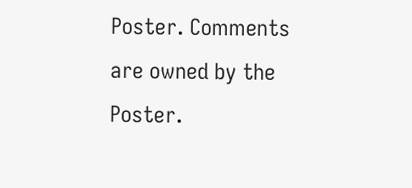Poster. Comments are owned by the Poster.